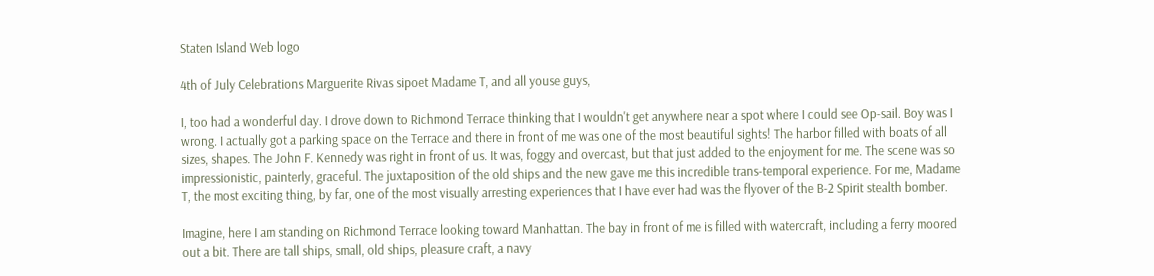Staten Island Web logo

4th of July Celebrations Marguerite Rivas sipoet Madame T, and all youse guys,

I, too had a wonderful day. I drove down to Richmond Terrace thinking that I wouldn't get anywhere near a spot where I could see Op-sail. Boy was I wrong. I actually got a parking space on the Terrace and there in front of me was one of the most beautiful sights! The harbor filled with boats of all sizes, shapes. The John F. Kennedy was right in front of us. It was, foggy and overcast, but that just added to the enjoyment for me. The scene was so impressionistic, painterly, graceful. The juxtaposition of the old ships and the new gave me this incredible trans-temporal experience. For me, Madame T, the most exciting thing, by far, one of the most visually arresting experiences that I have ever had was the flyover of the B-2 Spirit stealth bomber.

Imagine, here I am standing on Richmond Terrace looking toward Manhattan. The bay in front of me is filled with watercraft, including a ferry moored out a bit. There are tall ships, small, old ships, pleasure craft, a navy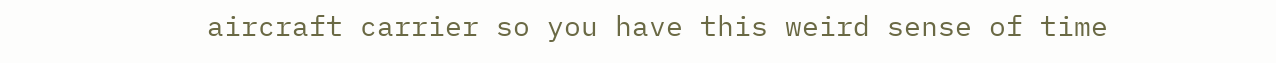aircraft carrier so you have this weird sense of time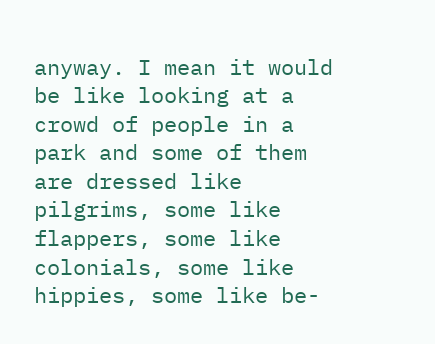anyway. I mean it would be like looking at a crowd of people in a park and some of them are dressed like pilgrims, some like flappers, some like colonials, some like hippies, some like be-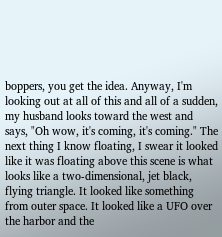boppers, you get the idea. Anyway, I'm looking out at all of this and all of a sudden, my husband looks toward the west and says, "Oh wow, it's coming, it's coming." The next thing I know floating, I swear it looked like it was floating above this scene is what looks like a two-dimensional, jet black, flying triangle. It looked like something from outer space. It looked like a UFO over the harbor and the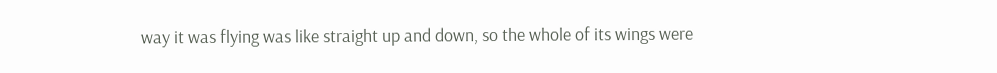way it was flying was like straight up and down, so the whole of its wings were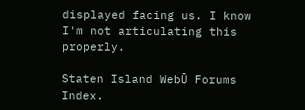displayed facing us. I know I'm not articulating this properly.

Staten Island WebŪ Forums Index.